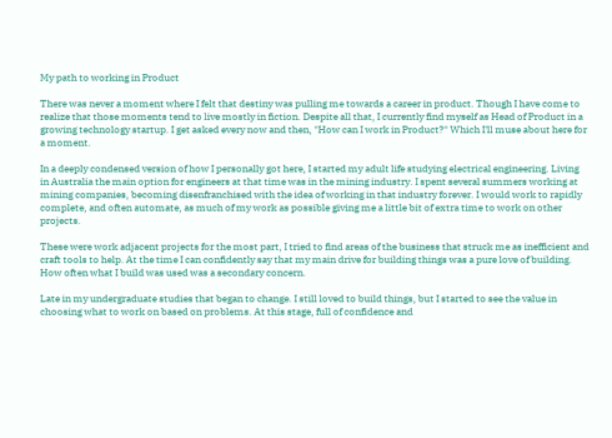My path to working in Product

There was never a moment where I felt that destiny was pulling me towards a career in product. Though I have come to realize that those moments tend to live mostly in fiction. Despite all that, I currently find myself as Head of Product in a growing technology startup. I get asked every now and then, "How can I work in Product?" Which I'll muse about here for a moment.

In a deeply condensed version of how I personally got here, I started my adult life studying electrical engineering. Living in Australia the main option for engineers at that time was in the mining industry. I spent several summers working at mining companies, becoming disenfranchised with the idea of working in that industry forever. I would work to rapidly complete, and often automate, as much of my work as possible giving me a little bit of extra time to work on other projects.

These were work adjacent projects for the most part, I tried to find areas of the business that struck me as inefficient and craft tools to help. At the time I can confidently say that my main drive for building things was a pure love of building. How often what I build was used was a secondary concern.

Late in my undergraduate studies that began to change. I still loved to build things, but I started to see the value in choosing what to work on based on problems. At this stage, full of confidence and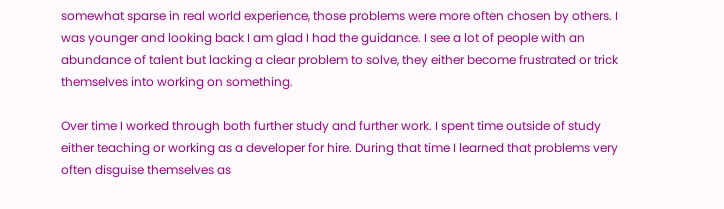somewhat sparse in real world experience, those problems were more often chosen by others. I was younger and looking back I am glad I had the guidance. I see a lot of people with an abundance of talent but lacking a clear problem to solve, they either become frustrated or trick themselves into working on something.

Over time I worked through both further study and further work. I spent time outside of study either teaching or working as a developer for hire. During that time I learned that problems very often disguise themselves as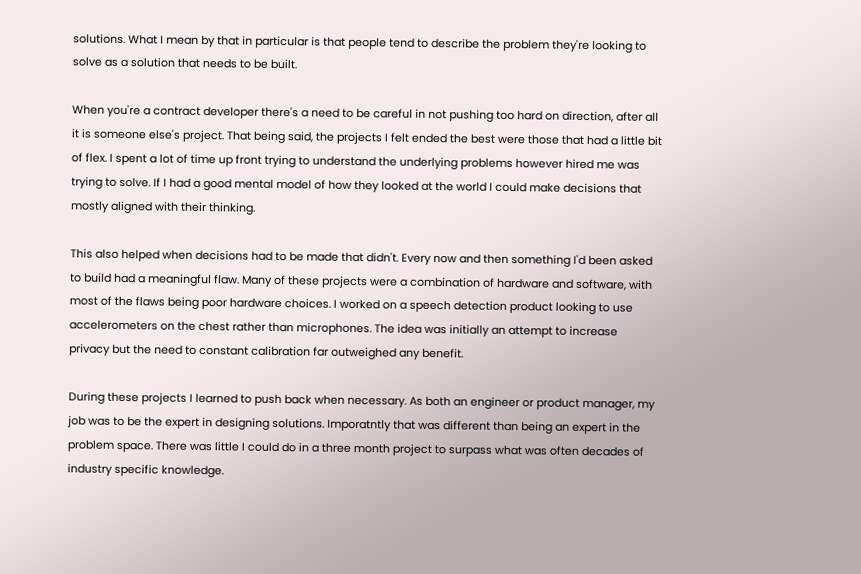solutions. What I mean by that in particular is that people tend to describe the problem they're looking to solve as a solution that needs to be built.

When you're a contract developer there's a need to be careful in not pushing too hard on direction, after all it is someone else's project. That being said, the projects I felt ended the best were those that had a little bit of flex. I spent a lot of time up front trying to understand the underlying problems however hired me was trying to solve. If I had a good mental model of how they looked at the world I could make decisions that mostly aligned with their thinking.

This also helped when decisions had to be made that didn't. Every now and then something I'd been asked to build had a meaningful flaw. Many of these projects were a combination of hardware and software, with most of the flaws being poor hardware choices. I worked on a speech detection product looking to use accelerometers on the chest rather than microphones. The idea was initially an attempt to increase privacy but the need to constant calibration far outweighed any benefit.

During these projects I learned to push back when necessary. As both an engineer or product manager, my job was to be the expert in designing solutions. Imporatntly that was different than being an expert in the problem space. There was little I could do in a three month project to surpass what was often decades of industry specific knowledge.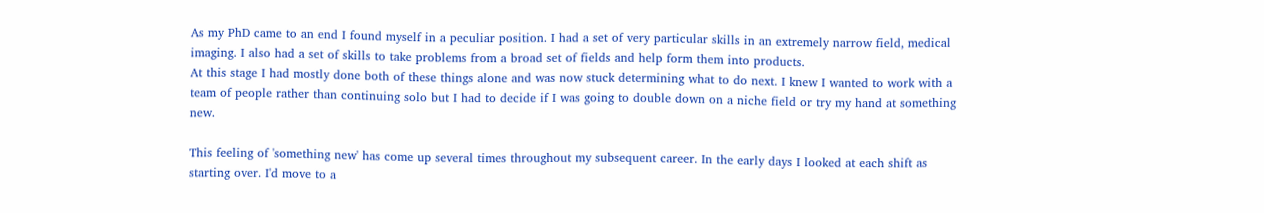As my PhD came to an end I found myself in a peculiar position. I had a set of very particular skills in an extremely narrow field, medical imaging. I also had a set of skills to take problems from a broad set of fields and help form them into products.
At this stage I had mostly done both of these things alone and was now stuck determining what to do next. I knew I wanted to work with a team of people rather than continuing solo but I had to decide if I was going to double down on a niche field or try my hand at something new.

This feeling of 'something new' has come up several times throughout my subsequent career. In the early days I looked at each shift as starting over. I'd move to a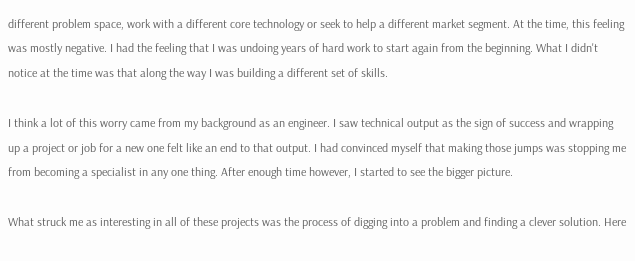different problem space, work with a different core technology or seek to help a different market segment. At the time, this feeling was mostly negative. I had the feeling that I was undoing years of hard work to start again from the beginning. What I didn't notice at the time was that along the way I was building a different set of skills.

I think a lot of this worry came from my background as an engineer. I saw technical output as the sign of success and wrapping up a project or job for a new one felt like an end to that output. I had convinced myself that making those jumps was stopping me from becoming a specialist in any one thing. After enough time however, I started to see the bigger picture.

What struck me as interesting in all of these projects was the process of digging into a problem and finding a clever solution. Here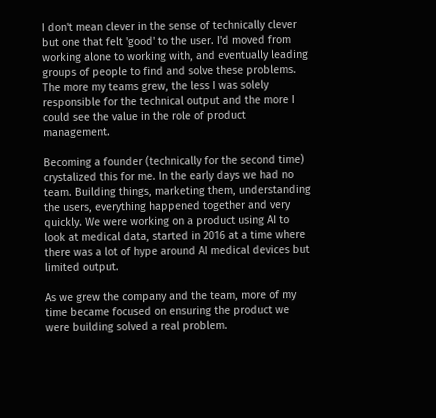I don't mean clever in the sense of technically clever but one that felt 'good' to the user. I'd moved from working alone to working with, and eventually leading groups of people to find and solve these problems. The more my teams grew, the less I was solely responsible for the technical output and the more I could see the value in the role of product management.

Becoming a founder (technically for the second time) crystalized this for me. In the early days we had no team. Building things, marketing them, understanding the users, everything happened together and very quickly. We were working on a product using AI to look at medical data, started in 2016 at a time where there was a lot of hype around AI medical devices but limited output.

As we grew the company and the team, more of my time became focused on ensuring the product we were building solved a real problem.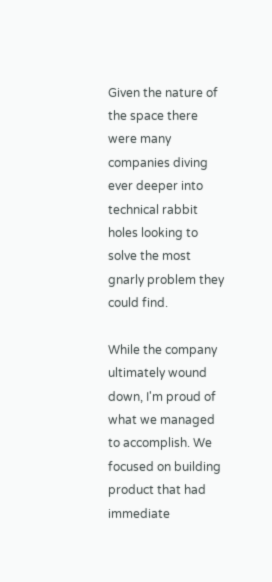Given the nature of the space there were many companies diving ever deeper into technical rabbit holes looking to solve the most gnarly problem they could find.

While the company ultimately wound down, I'm proud of what we managed to accomplish. We focused on building product that had immediate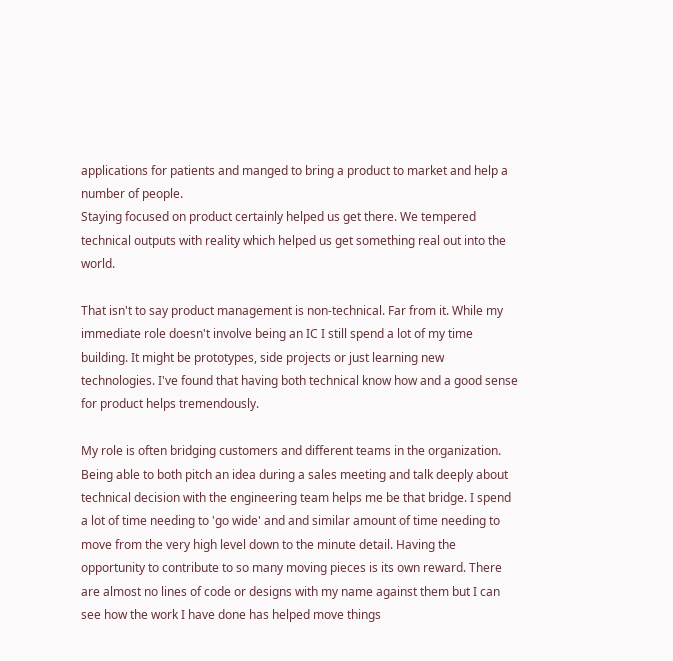applications for patients and manged to bring a product to market and help a number of people.
Staying focused on product certainly helped us get there. We tempered technical outputs with reality which helped us get something real out into the world.

That isn't to say product management is non-technical. Far from it. While my immediate role doesn't involve being an IC I still spend a lot of my time building. It might be prototypes, side projects or just learning new technologies. I've found that having both technical know how and a good sense for product helps tremendously.

My role is often bridging customers and different teams in the organization. Being able to both pitch an idea during a sales meeting and talk deeply about technical decision with the engineering team helps me be that bridge. I spend a lot of time needing to 'go wide' and and similar amount of time needing to move from the very high level down to the minute detail. Having the opportunity to contribute to so many moving pieces is its own reward. There are almost no lines of code or designs with my name against them but I can see how the work I have done has helped move things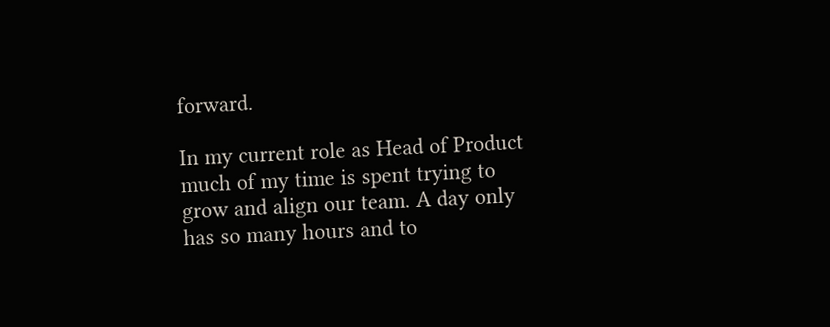forward.

In my current role as Head of Product much of my time is spent trying to grow and align our team. A day only has so many hours and to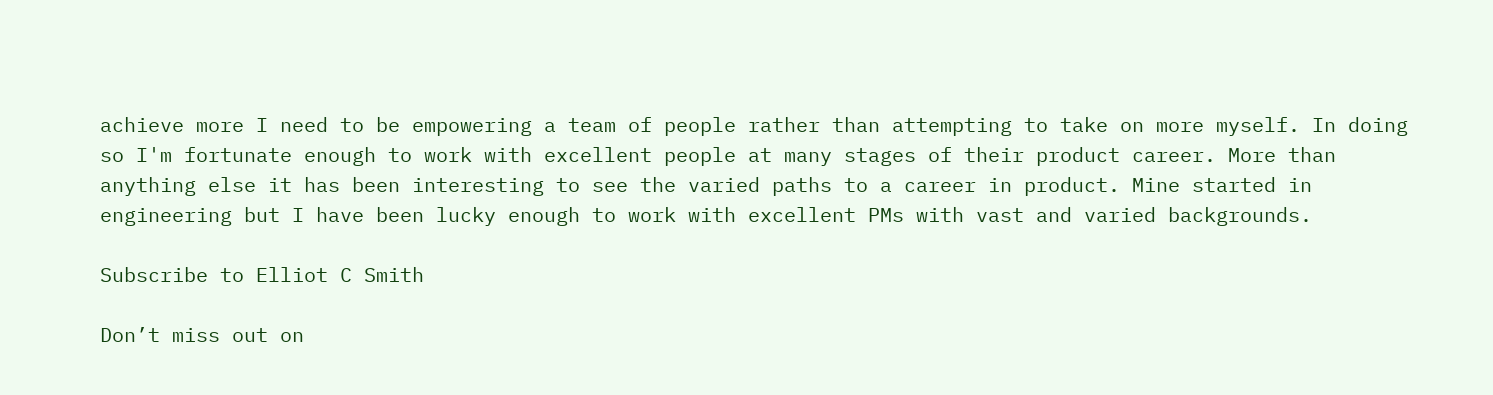achieve more I need to be empowering a team of people rather than attempting to take on more myself. In doing so I'm fortunate enough to work with excellent people at many stages of their product career. More than anything else it has been interesting to see the varied paths to a career in product. Mine started in engineering but I have been lucky enough to work with excellent PMs with vast and varied backgrounds.

Subscribe to Elliot C Smith

Don’t miss out on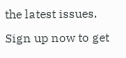the latest issues. Sign up now to get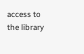access to the library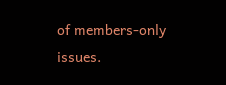of members-only issues.